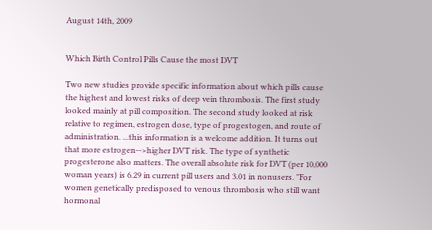August 14th, 2009


Which Birth Control Pills Cause the most DVT

Two new studies provide specific information about which pills cause the highest and lowest risks of deep vein thrombosis. The first study looked mainly at pill composition. The second study looked at risk relative to regimen, estrogen dose, type of progestogen, and route of administration. ...this information is a welcome addition. It turns out that more estrogen-->higher DVT risk. The type of synthetic progesterone also matters. The overall absolute risk for DVT (per 10,000 woman years) is 6.29 in current pill users and 3.01 in nonusers. "For women genetically predisposed to venous thrombosis who still want hormonal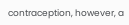contraception, however, a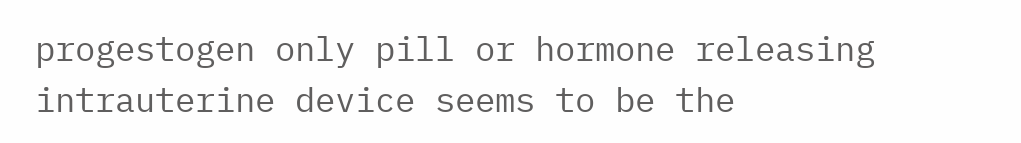progestogen only pill or hormone releasing intrauterine device seems to be the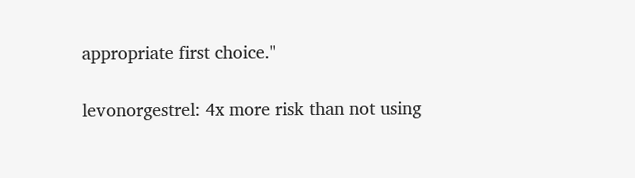appropriate first choice."

levonorgestrel: 4x more risk than not using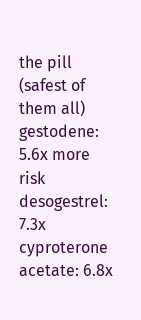the pill (safest of them all)
gestodene: 5.6x more risk
desogestrel: 7.3x
cyproterone acetate: 6.8x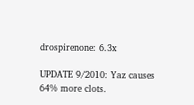drospirenone: 6.3x

UPDATE 9/2010: Yaz causes 64% more clots.